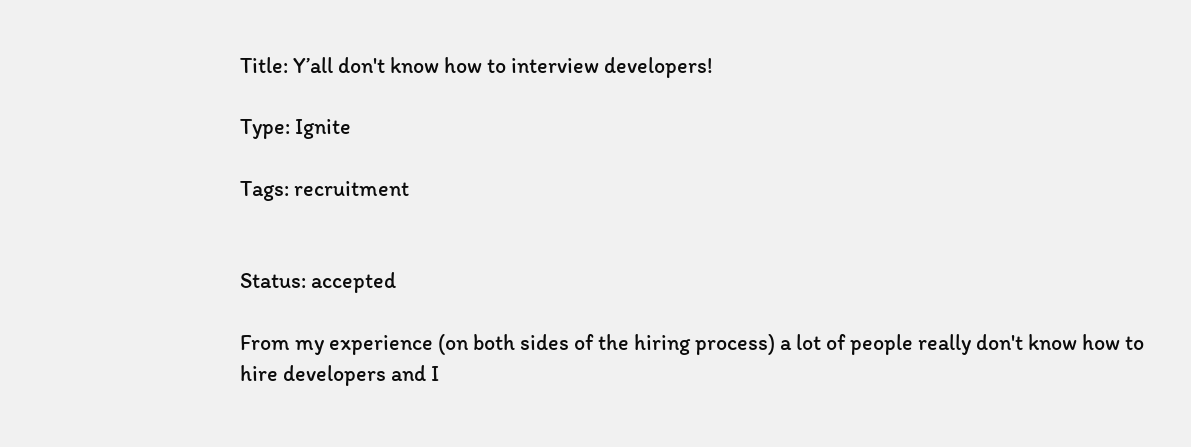Title: Y’all don't know how to interview developers!

Type: Ignite

Tags: recruitment


Status: accepted

From my experience (on both sides of the hiring process) a lot of people really don't know how to hire developers and I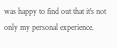was happy to find out that it's not only my personal experience.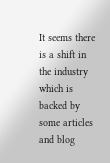It seems there is a shift in the industry which is backed by some articles and blog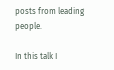posts from leading people.

In this talk I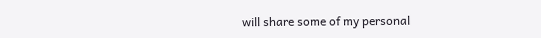will share some of my personal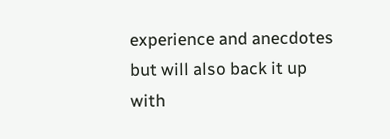experience and anecdotes but will also back it up with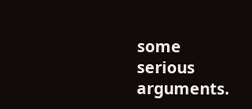some serious arguments.